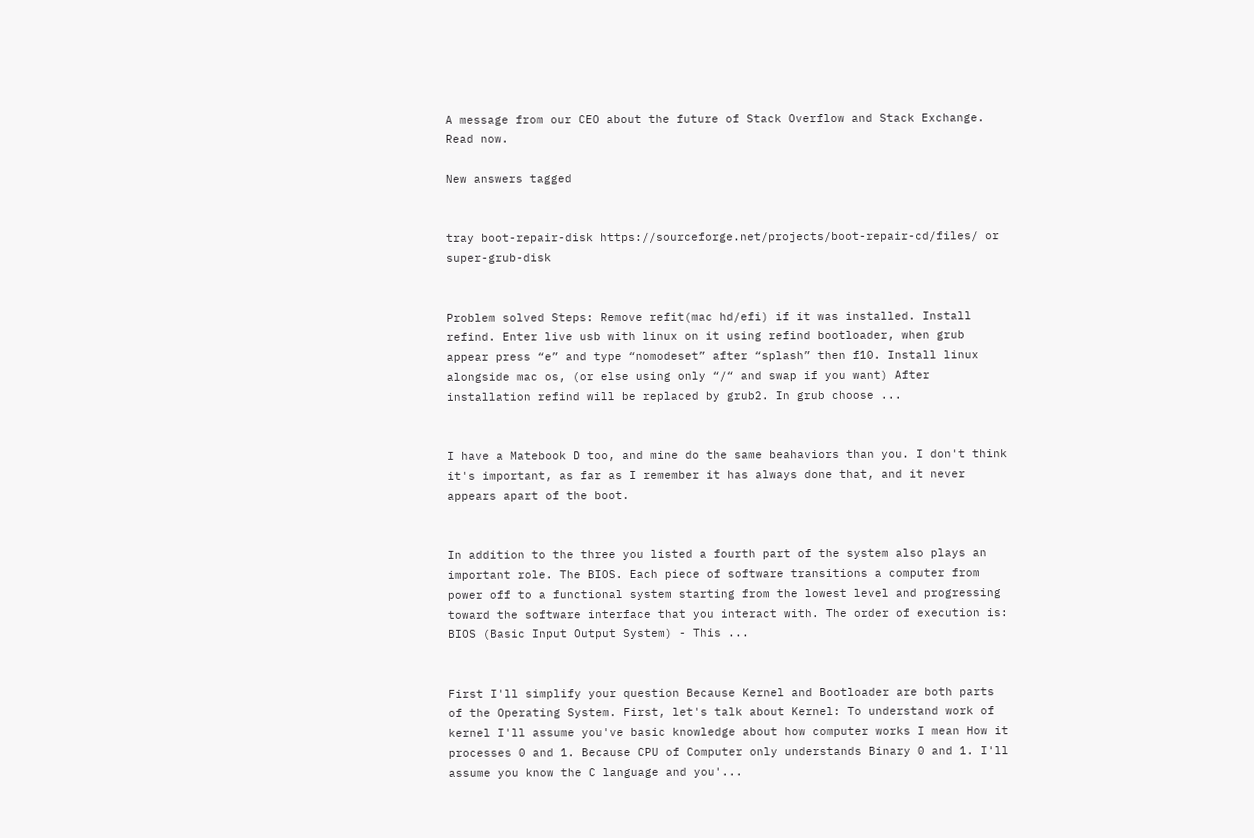A message from our CEO about the future of Stack Overflow and Stack Exchange. Read now.

New answers tagged


tray boot-repair-disk https://sourceforge.net/projects/boot-repair-cd/files/ or super-grub-disk


Problem solved Steps: Remove refit(mac hd/efi) if it was installed. Install refind. Enter live usb with linux on it using refind bootloader, when grub appear press “e” and type “nomodeset” after “splash” then f10. Install linux alongside mac os, (or else using only “/“ and swap if you want) After installation refind will be replaced by grub2. In grub choose ...


I have a Matebook D too, and mine do the same beahaviors than you. I don't think it's important, as far as I remember it has always done that, and it never appears apart of the boot.


In addition to the three you listed a fourth part of the system also plays an important role. The BIOS. Each piece of software transitions a computer from power off to a functional system starting from the lowest level and progressing toward the software interface that you interact with. The order of execution is: BIOS (Basic Input Output System) - This ...


First I'll simplify your question Because Kernel and Bootloader are both parts of the Operating System. First, let's talk about Kernel: To understand work of kernel I'll assume you've basic knowledge about how computer works I mean How it processes 0 and 1. Because CPU of Computer only understands Binary 0 and 1. I'll assume you know the C language and you'...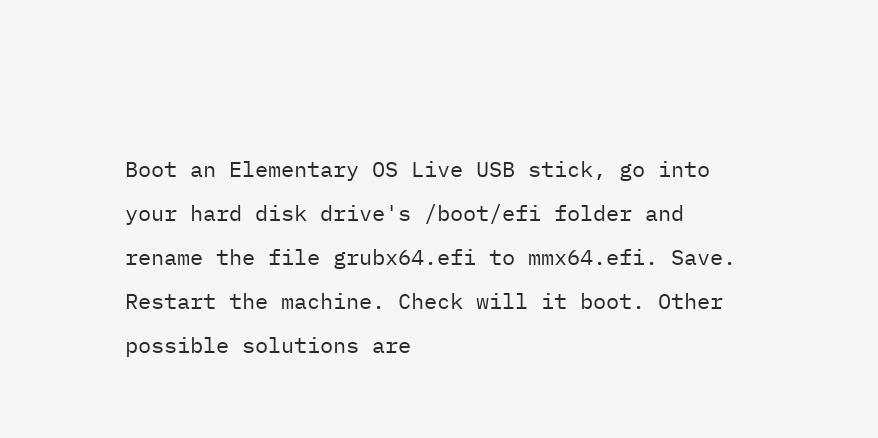Boot an Elementary OS Live USB stick, go into your hard disk drive's /boot/efi folder and rename the file grubx64.efi to mmx64.efi. Save. Restart the machine. Check will it boot. Other possible solutions are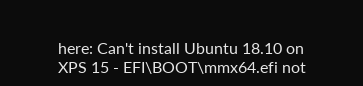here: Can't install Ubuntu 18.10 on XPS 15 - EFI\BOOT\mmx64.efi not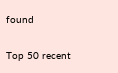found

Top 50 recent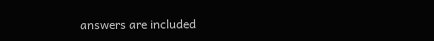answers are included